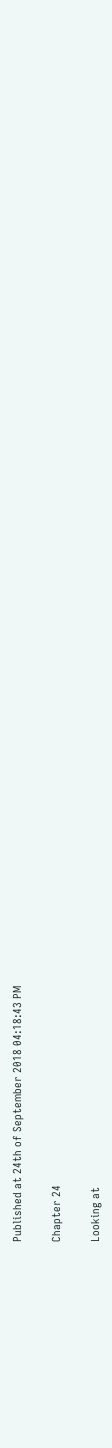Published at 24th of September 2018 04:18:43 PM

Chapter 24

Looking at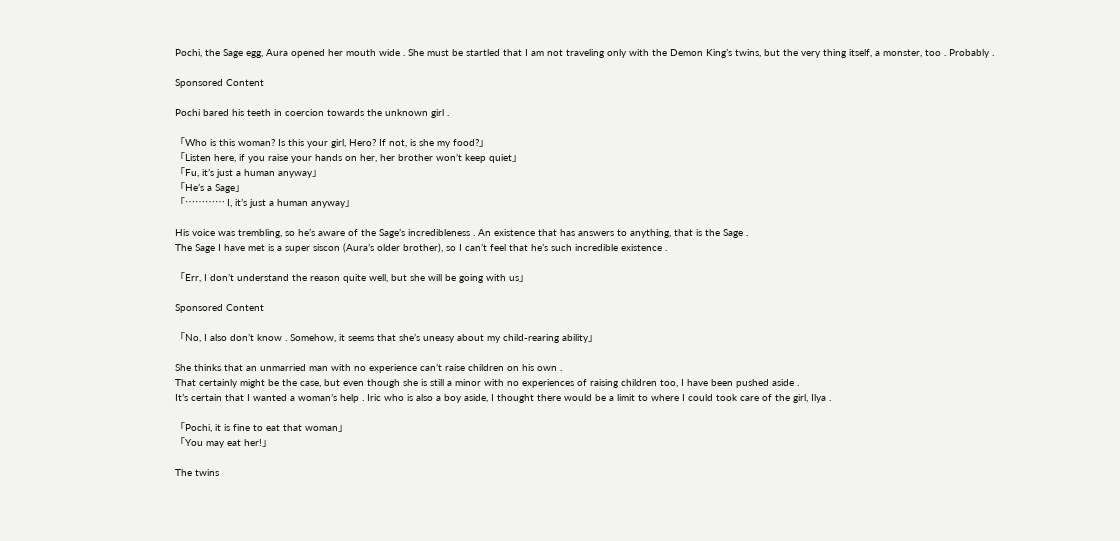Pochi, the Sage egg, Aura opened her mouth wide . She must be startled that I am not traveling only with the Demon King’s twins, but the very thing itself, a monster, too . Probably .

Sponsored Content

Pochi bared his teeth in coercion towards the unknown girl .

「Who is this woman? Is this your girl, Hero? If not, is she my food?」
「Listen here, if you raise your hands on her, her brother won’t keep quiet」
「Fu, it’s just a human anyway」
「He’s a Sage」
「………… I, it’s just a human anyway」

His voice was trembling, so he’s aware of the Sage’s incredibleness . An existence that has answers to anything, that is the Sage .
The Sage I have met is a super siscon (Aura’s older brother), so I can’t feel that he’s such incredible existence .

「Err, I don’t understand the reason quite well, but she will be going with us」

Sponsored Content

「No, I also don’t know . Somehow, it seems that she’s uneasy about my child-rearing ability」

She thinks that an unmarried man with no experience can’t raise children on his own .
That certainly might be the case, but even though she is still a minor with no experiences of raising children too, I have been pushed aside .
It’s certain that I wanted a woman’s help . Iric who is also a boy aside, I thought there would be a limit to where I could took care of the girl, Ilya .

「Pochi, it is fine to eat that woman」
「You may eat her!」

The twins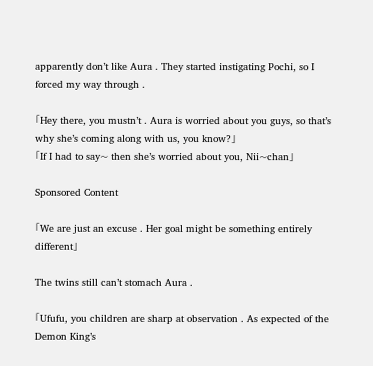apparently don’t like Aura . They started instigating Pochi, so I forced my way through .

「Hey there, you mustn’t . Aura is worried about you guys, so that’s why she’s coming along with us, you know?」
「If I had to say~ then she’s worried about you, Nii~chan」

Sponsored Content

「We are just an excuse . Her goal might be something entirely different」

The twins still can’t stomach Aura .

「Ufufu, you children are sharp at observation . As expected of the Demon King’s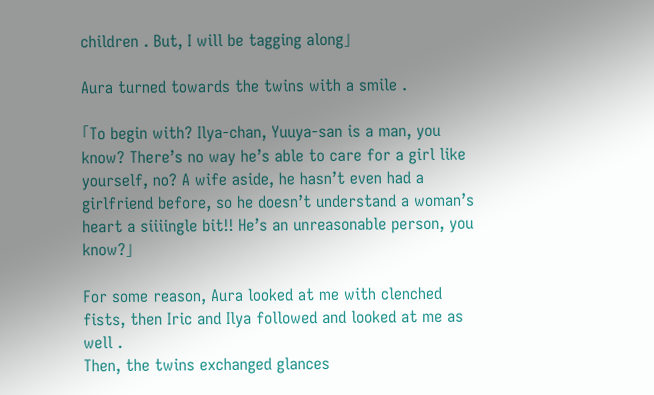children . But, I will be tagging along」

Aura turned towards the twins with a smile .

「To begin with? Ilya-chan, Yuuya-san is a man, you know? There’s no way he’s able to care for a girl like yourself, no? A wife aside, he hasn’t even had a girlfriend before, so he doesn’t understand a woman’s heart a siiiingle bit!! He’s an unreasonable person, you know?」

For some reason, Aura looked at me with clenched fists, then Iric and Ilya followed and looked at me as well .
Then, the twins exchanged glances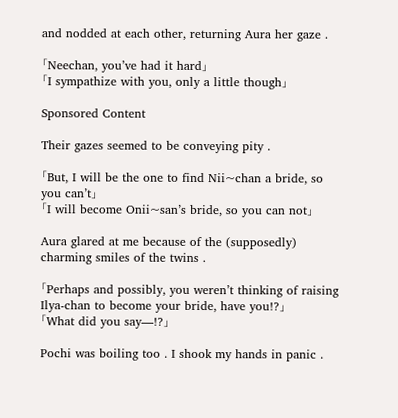and nodded at each other, returning Aura her gaze .

「Neechan, you’ve had it hard」
「I sympathize with you, only a little though」

Sponsored Content

Their gazes seemed to be conveying pity .

「But, I will be the one to find Nii~chan a bride, so you can’t」
「I will become Onii~san’s bride, so you can not」

Aura glared at me because of the (supposedly) charming smiles of the twins .

「Perhaps and possibly, you weren’t thinking of raising Ilya-chan to become your bride, have you!?」
「What did you say—!?」

Pochi was boiling too . I shook my hands in panic .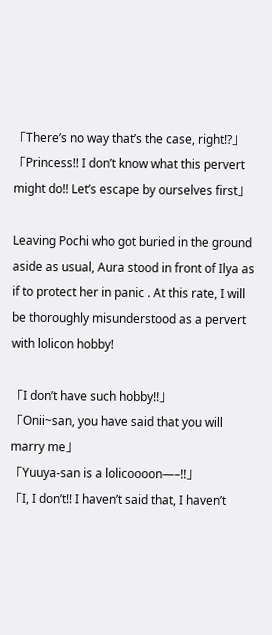「There’s no way that’s the case, right!?」
「Princess!! I don’t know what this pervert might do!! Let’s escape by ourselves first」

Leaving Pochi who got buried in the ground aside as usual, Aura stood in front of Ilya as if to protect her in panic . At this rate, I will be thoroughly misunderstood as a pervert with lolicon hobby!

「I don’t have such hobby!!」
「Onii~san, you have said that you will marry me」
「Yuuya-san is a lolicoooon—–!!」
「I, I don’t!! I haven’t said that, I haven’t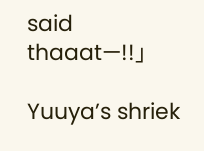said thaaat—!!」

Yuuya’s shriek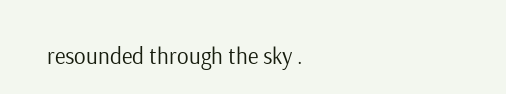resounded through the sky .